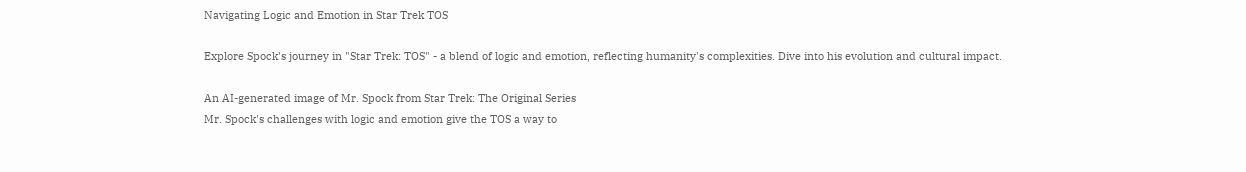Navigating Logic and Emotion in Star Trek TOS

Explore Spock's journey in "Star Trek: TOS" - a blend of logic and emotion, reflecting humanity's complexities. Dive into his evolution and cultural impact.

An AI-generated image of Mr. Spock from Star Trek: The Original Series
Mr. Spock's challenges with logic and emotion give the TOS a way to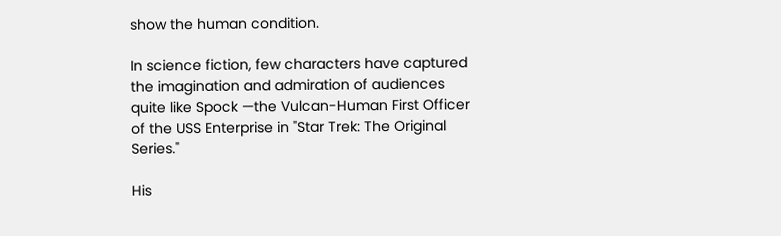show the human condition.

In science fiction, few characters have captured the imagination and admiration of audiences quite like Spock —the Vulcan-Human First Officer of the USS Enterprise in "Star Trek: The Original Series."

His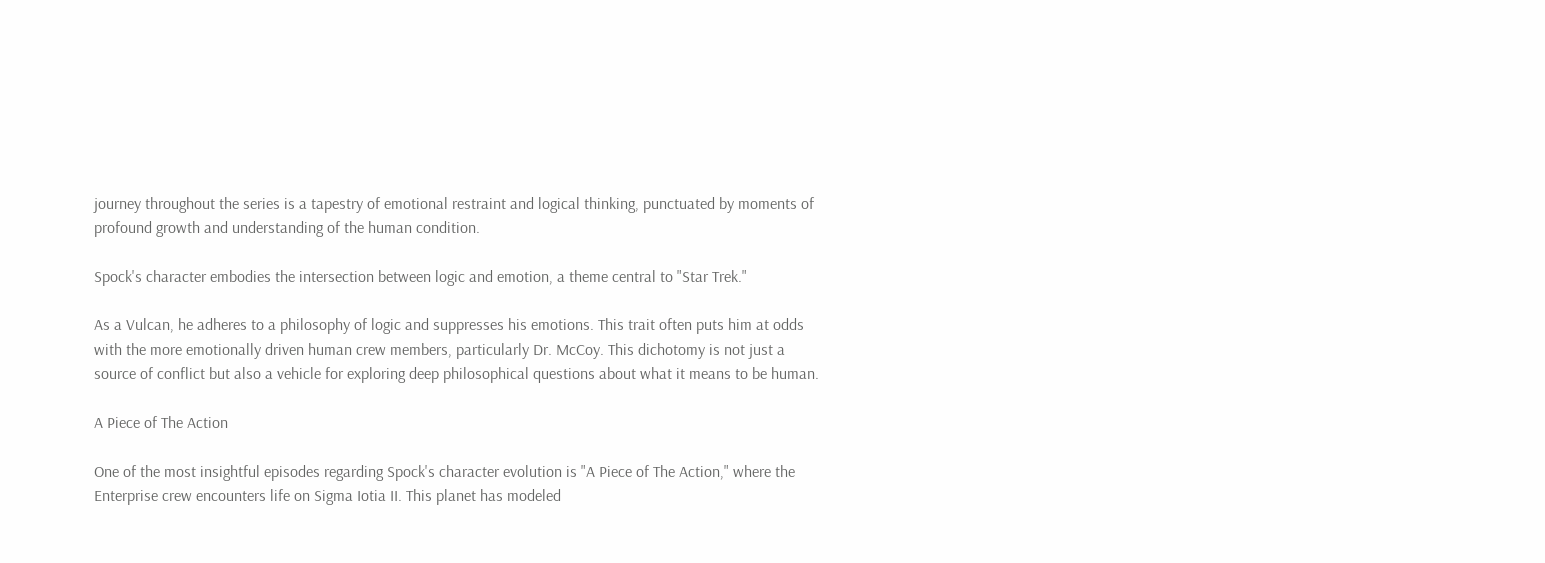journey throughout the series is a tapestry of emotional restraint and logical thinking, punctuated by moments of profound growth and understanding of the human condition.

Spock's character embodies the intersection between logic and emotion, a theme central to "Star Trek."

As a Vulcan, he adheres to a philosophy of logic and suppresses his emotions. This trait often puts him at odds with the more emotionally driven human crew members, particularly Dr. McCoy. This dichotomy is not just a source of conflict but also a vehicle for exploring deep philosophical questions about what it means to be human.

A Piece of The Action

One of the most insightful episodes regarding Spock's character evolution is "A Piece of The Action," where the Enterprise crew encounters life on Sigma Iotia II. This planet has modeled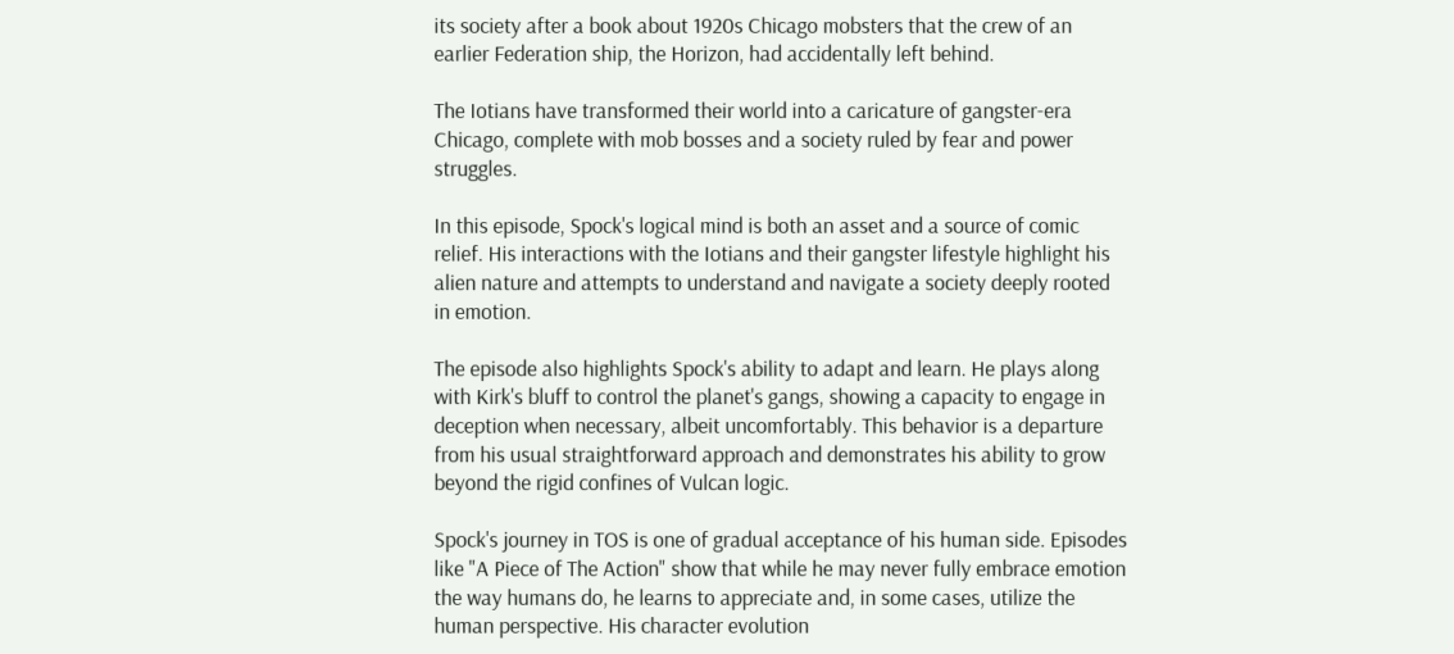its society after a book about 1920s Chicago mobsters that the crew of an earlier Federation ship, the Horizon, had accidentally left behind.

The Iotians have transformed their world into a caricature of gangster-era Chicago, complete with mob bosses and a society ruled by fear and power struggles.

In this episode, Spock's logical mind is both an asset and a source of comic relief. His interactions with the Iotians and their gangster lifestyle highlight his alien nature and attempts to understand and navigate a society deeply rooted in emotion.

The episode also highlights Spock's ability to adapt and learn. He plays along with Kirk's bluff to control the planet's gangs, showing a capacity to engage in deception when necessary, albeit uncomfortably. This behavior is a departure from his usual straightforward approach and demonstrates his ability to grow beyond the rigid confines of Vulcan logic.

Spock's journey in TOS is one of gradual acceptance of his human side. Episodes like "A Piece of The Action" show that while he may never fully embrace emotion the way humans do, he learns to appreciate and, in some cases, utilize the human perspective. His character evolution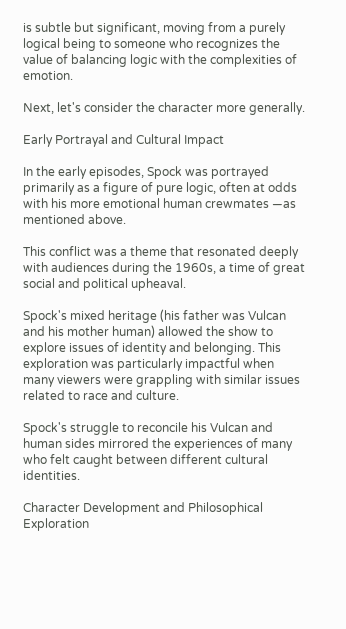is subtle but significant, moving from a purely logical being to someone who recognizes the value of balancing logic with the complexities of emotion.

Next, let's consider the character more generally.

Early Portrayal and Cultural Impact

In the early episodes, Spock was portrayed primarily as a figure of pure logic, often at odds with his more emotional human crewmates —as mentioned above.

This conflict was a theme that resonated deeply with audiences during the 1960s, a time of great social and political upheaval.

Spock's mixed heritage (his father was Vulcan and his mother human) allowed the show to explore issues of identity and belonging. This exploration was particularly impactful when many viewers were grappling with similar issues related to race and culture.

Spock's struggle to reconcile his Vulcan and human sides mirrored the experiences of many who felt caught between different cultural identities.

Character Development and Philosophical Exploration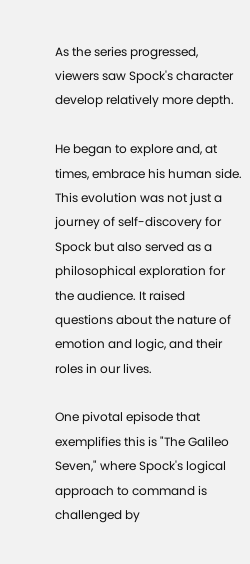As the series progressed, viewers saw Spock's character develop relatively more depth.

He began to explore and, at times, embrace his human side. This evolution was not just a journey of self-discovery for Spock but also served as a philosophical exploration for the audience. It raised questions about the nature of emotion and logic, and their roles in our lives.

One pivotal episode that exemplifies this is "The Galileo Seven," where Spock's logical approach to command is challenged by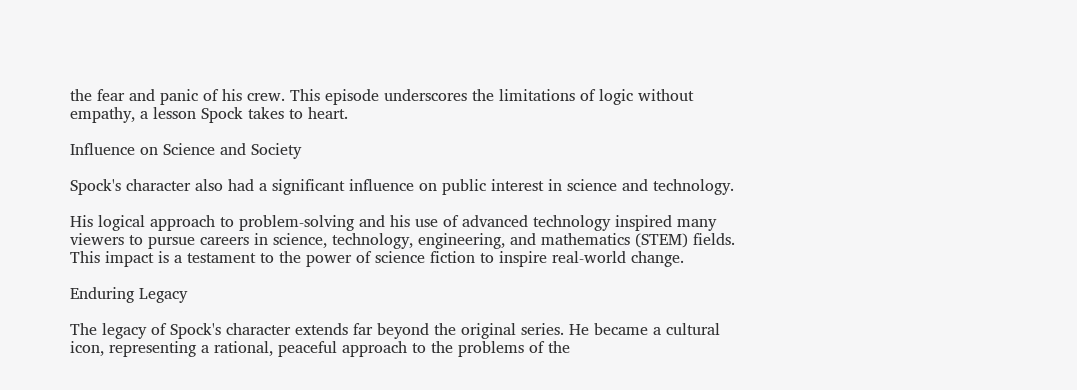the fear and panic of his crew. This episode underscores the limitations of logic without empathy, a lesson Spock takes to heart.

Influence on Science and Society

Spock's character also had a significant influence on public interest in science and technology.

His logical approach to problem-solving and his use of advanced technology inspired many viewers to pursue careers in science, technology, engineering, and mathematics (STEM) fields. This impact is a testament to the power of science fiction to inspire real-world change.

Enduring Legacy

The legacy of Spock's character extends far beyond the original series. He became a cultural icon, representing a rational, peaceful approach to the problems of the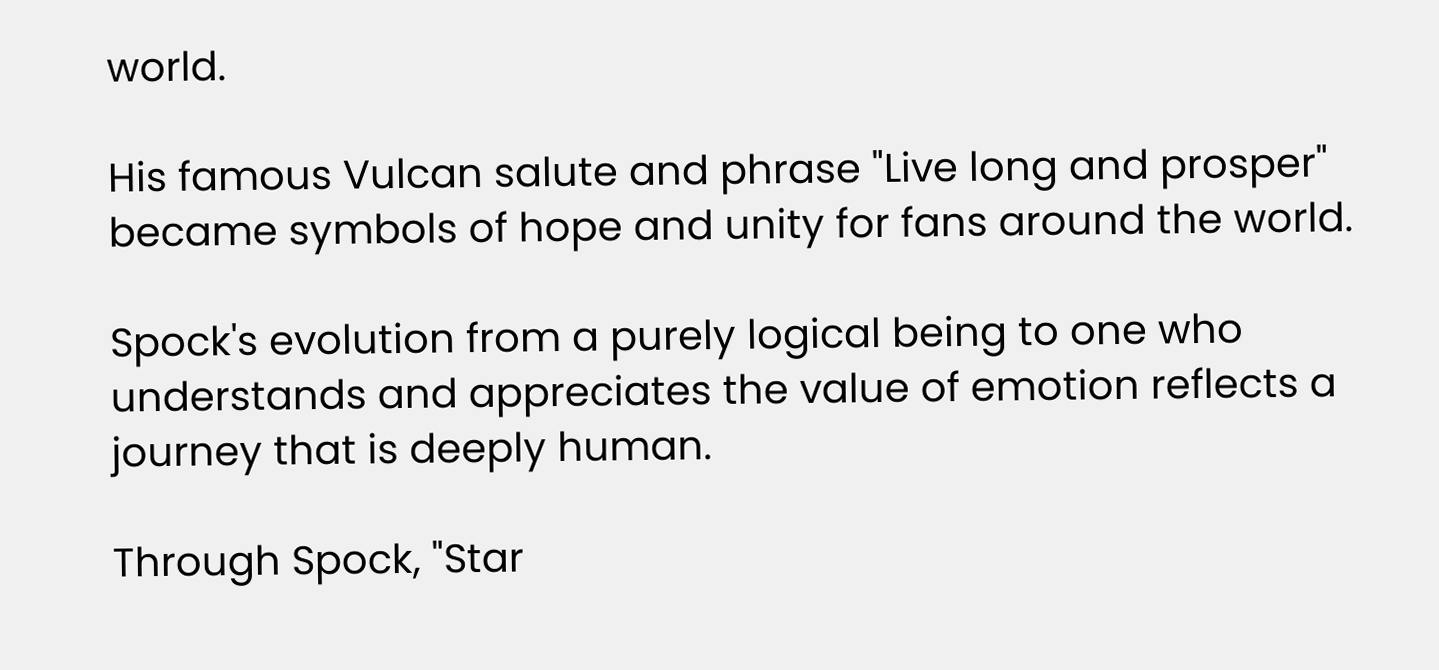world.

His famous Vulcan salute and phrase "Live long and prosper" became symbols of hope and unity for fans around the world.

Spock's evolution from a purely logical being to one who understands and appreciates the value of emotion reflects a journey that is deeply human.

Through Spock, "Star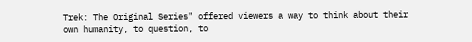Trek: The Original Series" offered viewers a way to think about their own humanity, to question, to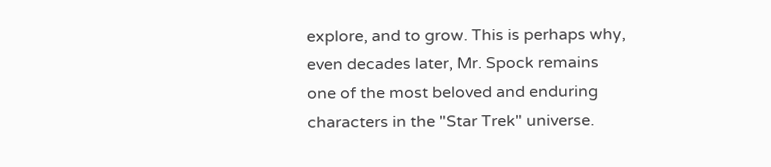explore, and to grow. This is perhaps why, even decades later, Mr. Spock remains one of the most beloved and enduring characters in the "Star Trek" universe.